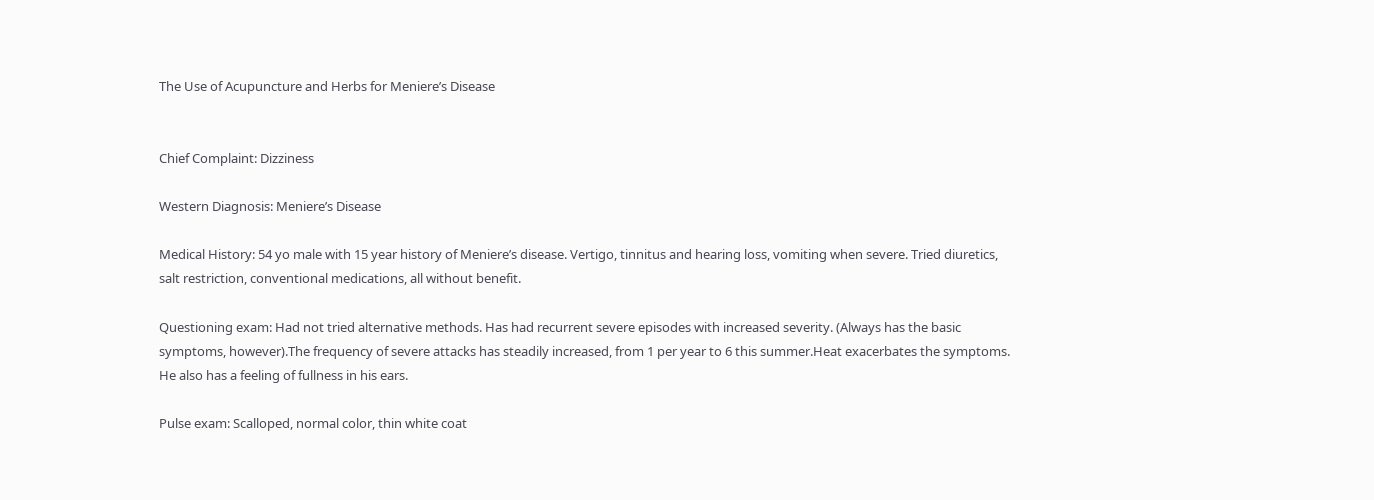The Use of Acupuncture and Herbs for Meniere’s Disease


Chief Complaint: Dizziness

Western Diagnosis: Meniere’s Disease

Medical History: 54 yo male with 15 year history of Meniere’s disease. Vertigo, tinnitus and hearing loss, vomiting when severe. Tried diuretics, salt restriction, conventional medications, all without benefit.

Questioning exam: Had not tried alternative methods. Has had recurrent severe episodes with increased severity. (Always has the basic symptoms, however).The frequency of severe attacks has steadily increased, from 1 per year to 6 this summer.Heat exacerbates the symptoms. He also has a feeling of fullness in his ears.

Pulse exam: Scalloped, normal color, thin white coat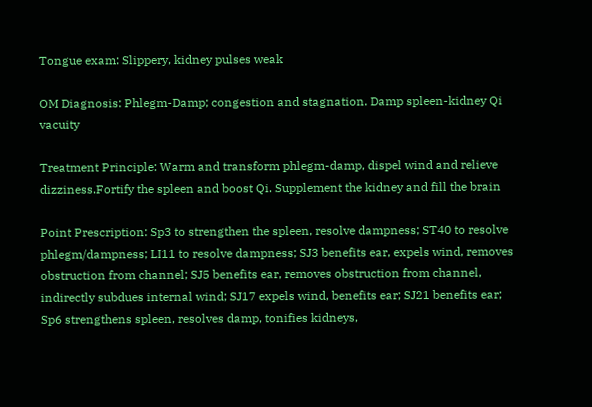Tongue exam: Slippery, kidney pulses weak

OM Diagnosis: Phlegm-Damp; congestion and stagnation. Damp spleen-kidney Qi vacuity

Treatment Principle: Warm and transform phlegm-damp, dispel wind and relieve dizziness.Fortify the spleen and boost Qi. Supplement the kidney and fill the brain

Point Prescription: Sp3 to strengthen the spleen, resolve dampness; ST40 to resolve phlegm/dampness; LI11 to resolve dampness; SJ3 benefits ear, expels wind, removes obstruction from channel; SJ5 benefits ear, removes obstruction from channel, indirectly subdues internal wind; SJ17 expels wind, benefits ear; SJ21 benefits ear; Sp6 strengthens spleen, resolves damp, tonifies kidneys,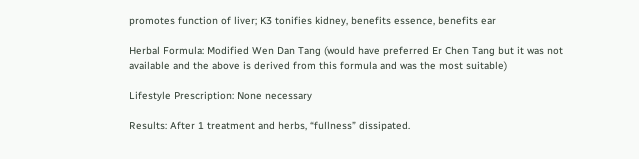promotes function of liver; K3 tonifies kidney, benefits essence, benefits ear

Herbal Formula: Modified Wen Dan Tang (would have preferred Er Chen Tang but it was not available and the above is derived from this formula and was the most suitable)

Lifestyle Prescription: None necessary

Results: After 1 treatment and herbs, “fullness” dissipated.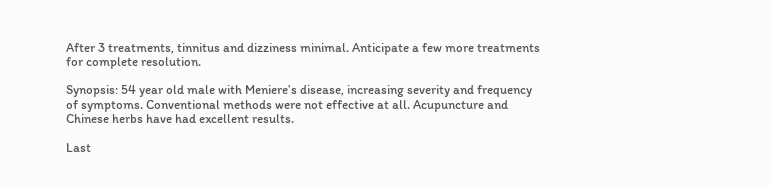After 3 treatments, tinnitus and dizziness minimal. Anticipate a few more treatments for complete resolution.

Synopsis: 54 year old male with Meniere’s disease, increasing severity and frequency of symptoms. Conventional methods were not effective at all. Acupuncture and Chinese herbs have had excellent results.

Last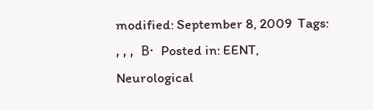modified: September 8, 2009  Tags: , , ,  В·  Posted in: EENT, Neurological